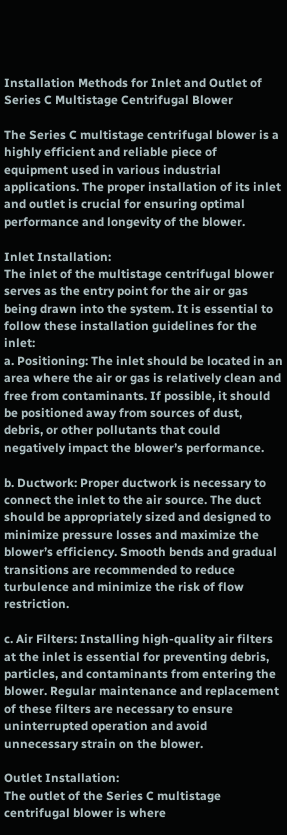Installation Methods for Inlet and Outlet of Series C Multistage Centrifugal Blower

The Series C multistage centrifugal blower is a highly efficient and reliable piece of equipment used in various industrial applications. The proper installation of its inlet and outlet is crucial for ensuring optimal performance and longevity of the blower.

Inlet Installation:
The inlet of the multistage centrifugal blower serves as the entry point for the air or gas being drawn into the system. It is essential to follow these installation guidelines for the inlet:
a. Positioning: The inlet should be located in an area where the air or gas is relatively clean and free from contaminants. If possible, it should be positioned away from sources of dust, debris, or other pollutants that could negatively impact the blower’s performance.

b. Ductwork: Proper ductwork is necessary to connect the inlet to the air source. The duct should be appropriately sized and designed to minimize pressure losses and maximize the blower’s efficiency. Smooth bends and gradual transitions are recommended to reduce turbulence and minimize the risk of flow restriction.

c. Air Filters: Installing high-quality air filters at the inlet is essential for preventing debris, particles, and contaminants from entering the blower. Regular maintenance and replacement of these filters are necessary to ensure uninterrupted operation and avoid unnecessary strain on the blower.

Outlet Installation:
The outlet of the Series C multistage centrifugal blower is where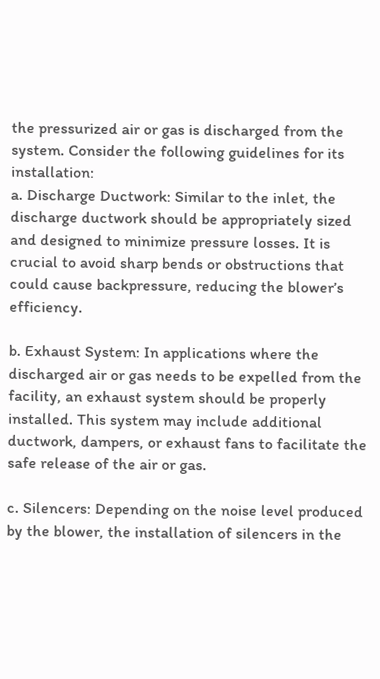the pressurized air or gas is discharged from the system. Consider the following guidelines for its installation:
a. Discharge Ductwork: Similar to the inlet, the discharge ductwork should be appropriately sized and designed to minimize pressure losses. It is crucial to avoid sharp bends or obstructions that could cause backpressure, reducing the blower’s efficiency.

b. Exhaust System: In applications where the discharged air or gas needs to be expelled from the facility, an exhaust system should be properly installed. This system may include additional ductwork, dampers, or exhaust fans to facilitate the safe release of the air or gas.

c. Silencers: Depending on the noise level produced by the blower, the installation of silencers in the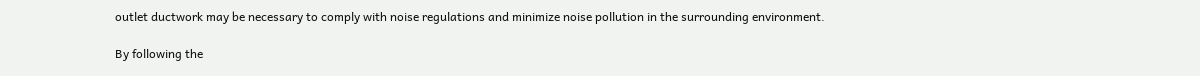outlet ductwork may be necessary to comply with noise regulations and minimize noise pollution in the surrounding environment.

By following the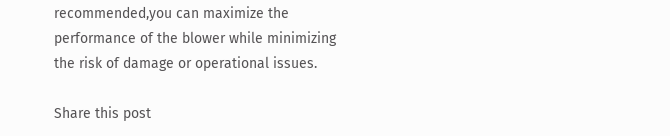recommended,you can maximize the performance of the blower while minimizing the risk of damage or operational issues.

Share this post